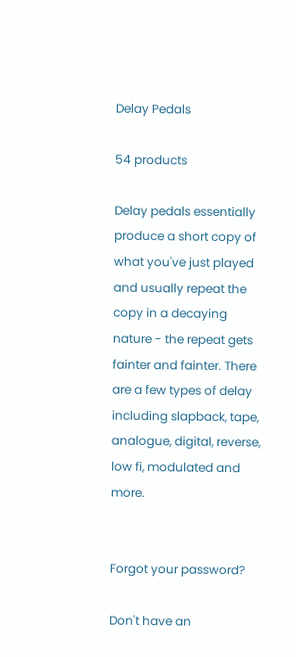Delay Pedals

54 products

Delay pedals essentially produce a short copy of what you've just played and usually repeat the copy in a decaying nature - the repeat gets fainter and fainter. There are a few types of delay including slapback, tape, analogue, digital, reverse, low fi, modulated and more.


Forgot your password?

Don't have an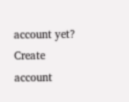account yet?
Create account